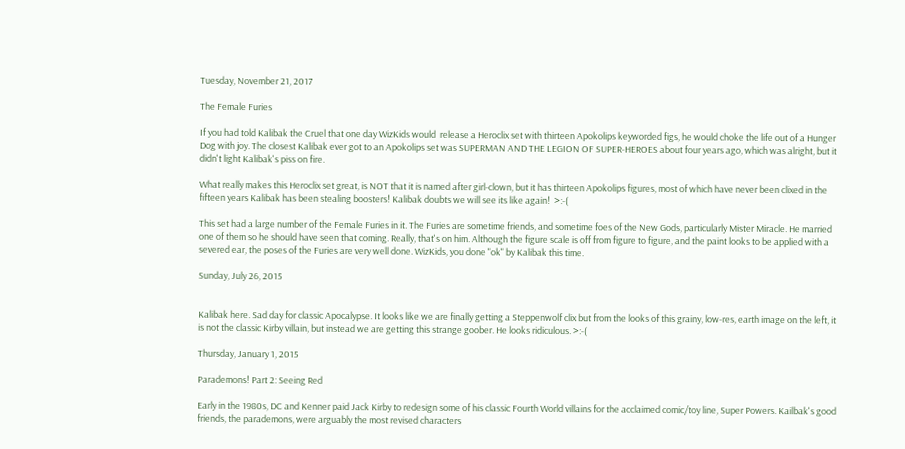Tuesday, November 21, 2017

The Female Furies

If you had told Kalibak the Cruel that one day WizKids would  release a Heroclix set with thirteen Apokolips keyworded figs, he would choke the life out of a Hunger Dog with joy. The closest Kalibak ever got to an Apokolips set was SUPERMAN AND THE LEGION OF SUPER-HEROES about four years ago, which was alright, but it didn't light Kalibak's piss on fire.

What really makes this Heroclix set great, is NOT that it is named after girl-clown, but it has thirteen Apokolips figures, most of which have never been clixed in the fifteen years Kalibak has been stealing boosters! Kalibak doubts we will see its like again!  >:-(

This set had a large number of the Female Furies in it. The Furies are sometime friends, and sometime foes of the New Gods, particularly Mister Miracle. He married one of them so he should have seen that coming. Really, that's on him. Although the figure scale is off from figure to figure, and the paint looks to be applied with a severed ear, the poses of the Furies are very well done. WizKids, you done "ok" by Kalibak this time.

Sunday, July 26, 2015


Kalibak here. Sad day for classic Apocalypse. It looks like we are finally getting a Steppenwolf clix but from the looks of this grainy, low-res, earth image on the left, it is not the classic Kirby villain, but instead we are getting this strange goober. He looks ridiculous. >:-(

Thursday, January 1, 2015

Parademons! Part 2: Seeing Red

Early in the 1980s, DC and Kenner paid Jack Kirby to redesign some of his classic Fourth World villains for the acclaimed comic/toy line, Super Powers. Kailbak's good friends, the parademons, were arguably the most revised characters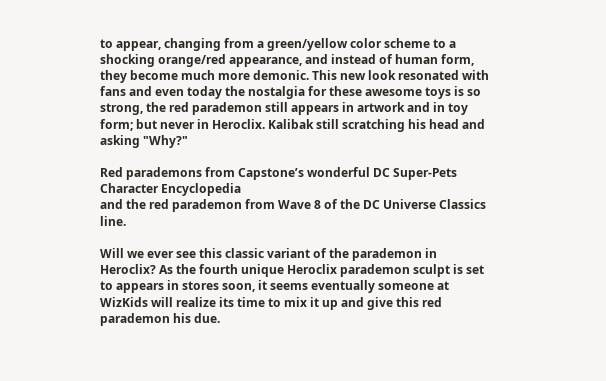to appear, changing from a green/yellow color scheme to a shocking orange/red appearance, and instead of human form, they become much more demonic. This new look resonated with fans and even today the nostalgia for these awesome toys is so strong, the red parademon still appears in artwork and in toy form; but never in Heroclix. Kalibak still scratching his head and asking "Why?"

Red parademons from Capstone’s wonderful DC Super-Pets Character Encyclopedia
and the red parademon from Wave 8 of the DC Universe Classics line.

Will we ever see this classic variant of the parademon in Heroclix? As the fourth unique Heroclix parademon sculpt is set to appears in stores soon, it seems eventually someone at WizKids will realize its time to mix it up and give this red parademon his due.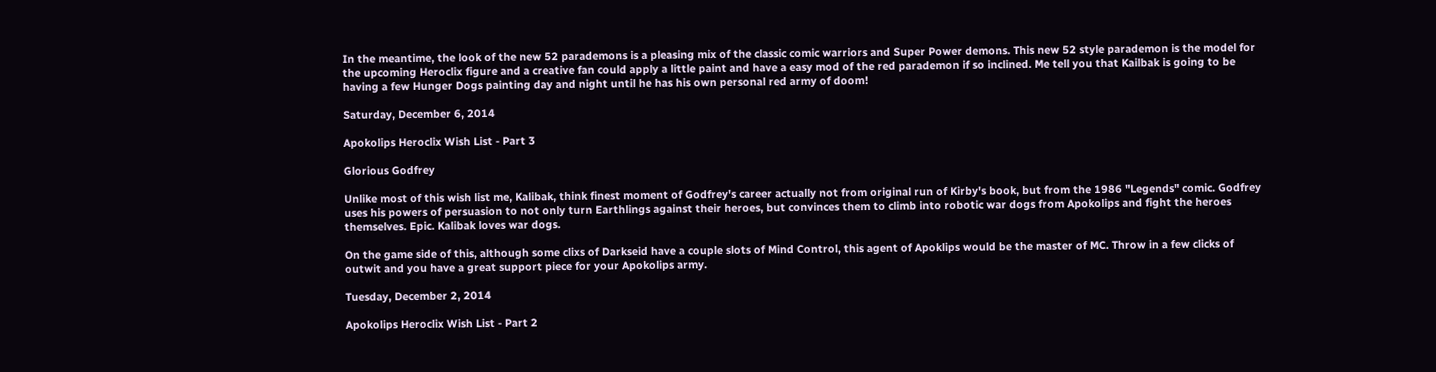In the meantime, the look of the new 52 parademons is a pleasing mix of the classic comic warriors and Super Power demons. This new 52 style parademon is the model for the upcoming Heroclix figure and a creative fan could apply a little paint and have a easy mod of the red parademon if so inclined. Me tell you that Kailbak is going to be having a few Hunger Dogs painting day and night until he has his own personal red army of doom!

Saturday, December 6, 2014

Apokolips Heroclix Wish List - Part 3

Glorious Godfrey

Unlike most of this wish list me, Kalibak, think finest moment of Godfrey's career actually not from original run of Kirby's book, but from the 1986 "Legends" comic. Godfrey uses his powers of persuasion to not only turn Earthlings against their heroes, but convinces them to climb into robotic war dogs from Apokolips and fight the heroes themselves. Epic. Kalibak loves war dogs.

On the game side of this, although some clixs of Darkseid have a couple slots of Mind Control, this agent of Apoklips would be the master of MC. Throw in a few clicks of outwit and you have a great support piece for your Apokolips army.

Tuesday, December 2, 2014

Apokolips Heroclix Wish List - Part 2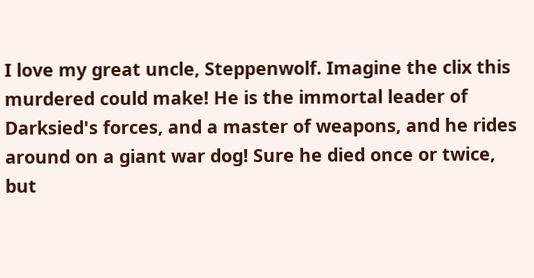I love my great uncle, Steppenwolf. Imagine the clix this murdered could make! He is the immortal leader of Darksied's forces, and a master of weapons, and he rides around on a giant war dog! Sure he died once or twice, but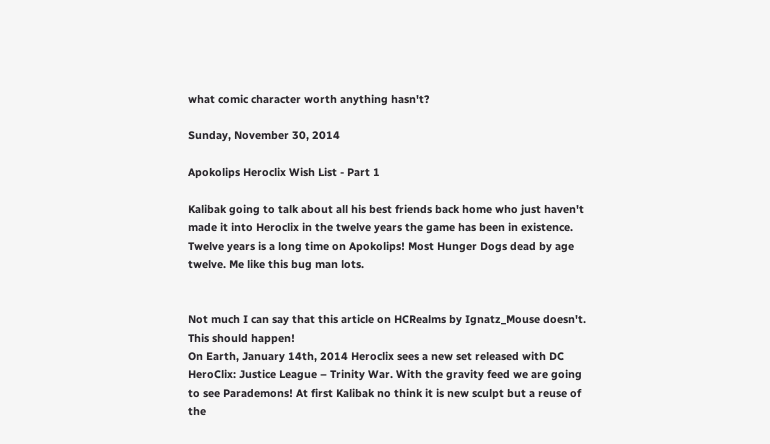what comic character worth anything hasn't?

Sunday, November 30, 2014

Apokolips Heroclix Wish List - Part 1

Kalibak going to talk about all his best friends back home who just haven't made it into Heroclix in the twelve years the game has been in existence. Twelve years is a long time on Apokolips! Most Hunger Dogs dead by age twelve. Me like this bug man lots.


Not much I can say that this article on HCRealms by Ignatz_Mouse doesn't. This should happen!
On Earth, January 14th, 2014 Heroclix sees a new set released with DC HeroClix: Justice League – Trinity War. With the gravity feed we are going to see Parademons! At first Kalibak no think it is new sculpt but a reuse of the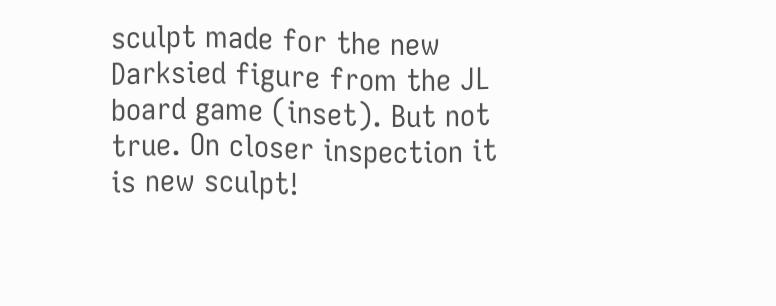sculpt made for the new Darksied figure from the JL board game (inset). But not true. On closer inspection it is new sculpt!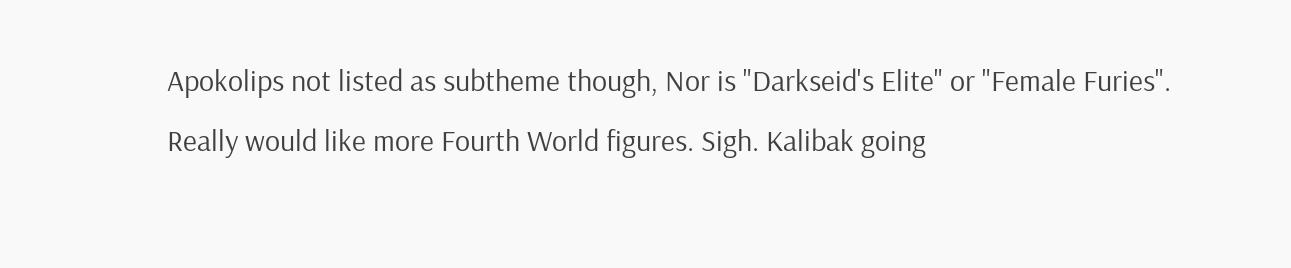Apokolips not listed as subtheme though, Nor is "Darkseid's Elite" or "Female Furies". Really would like more Fourth World figures. Sigh. Kalibak going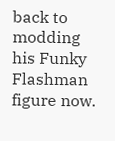back to modding his Funky Flashman figure now.